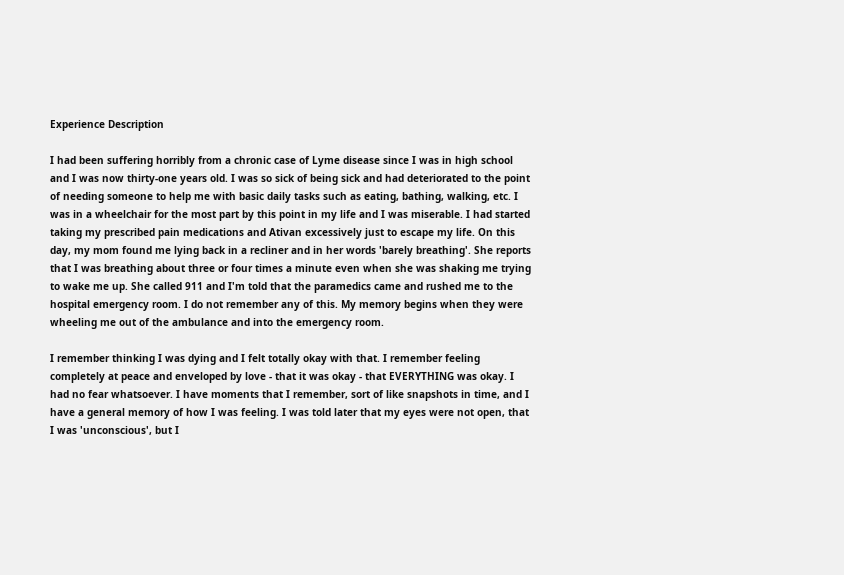Experience Description

I had been suffering horribly from a chronic case of Lyme disease since I was in high school and I was now thirty-one years old. I was so sick of being sick and had deteriorated to the point of needing someone to help me with basic daily tasks such as eating, bathing, walking, etc. I was in a wheelchair for the most part by this point in my life and I was miserable. I had started taking my prescribed pain medications and Ativan excessively just to escape my life. On this day, my mom found me lying back in a recliner and in her words 'barely breathing'. She reports that I was breathing about three or four times a minute even when she was shaking me trying to wake me up. She called 911 and I'm told that the paramedics came and rushed me to the hospital emergency room. I do not remember any of this. My memory begins when they were wheeling me out of the ambulance and into the emergency room.

I remember thinking I was dying and I felt totally okay with that. I remember feeling completely at peace and enveloped by love - that it was okay - that EVERYTHING was okay. I had no fear whatsoever. I have moments that I remember, sort of like snapshots in time, and I have a general memory of how I was feeling. I was told later that my eyes were not open, that I was 'unconscious', but I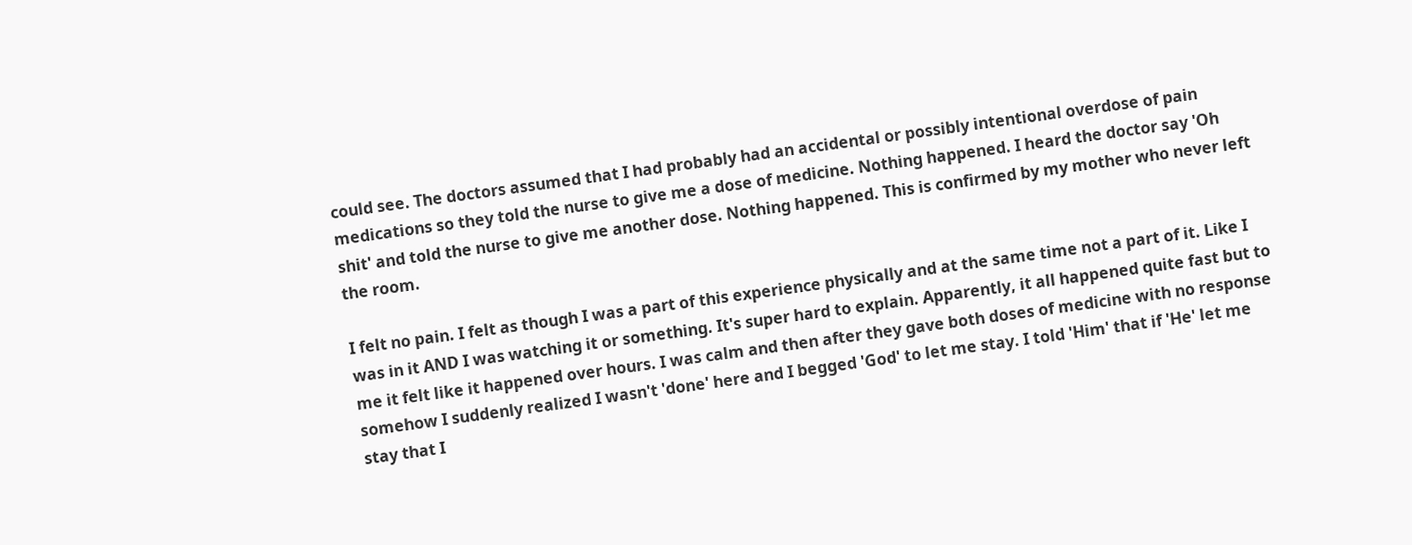could see. The doctors assumed that I had probably had an accidental or possibly intentional overdose of pain medications so they told the nurse to give me a dose of medicine. Nothing happened. I heard the doctor say 'Oh shit' and told the nurse to give me another dose. Nothing happened. This is confirmed by my mother who never left the room.

I felt no pain. I felt as though I was a part of this experience physically and at the same time not a part of it. Like I was in it AND I was watching it or something. It's super hard to explain. Apparently, it all happened quite fast but to me it felt like it happened over hours. I was calm and then after they gave both doses of medicine with no response somehow I suddenly realized I wasn't 'done' here and I begged 'God' to let me stay. I told 'Him' that if 'He' let me stay that I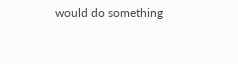would do something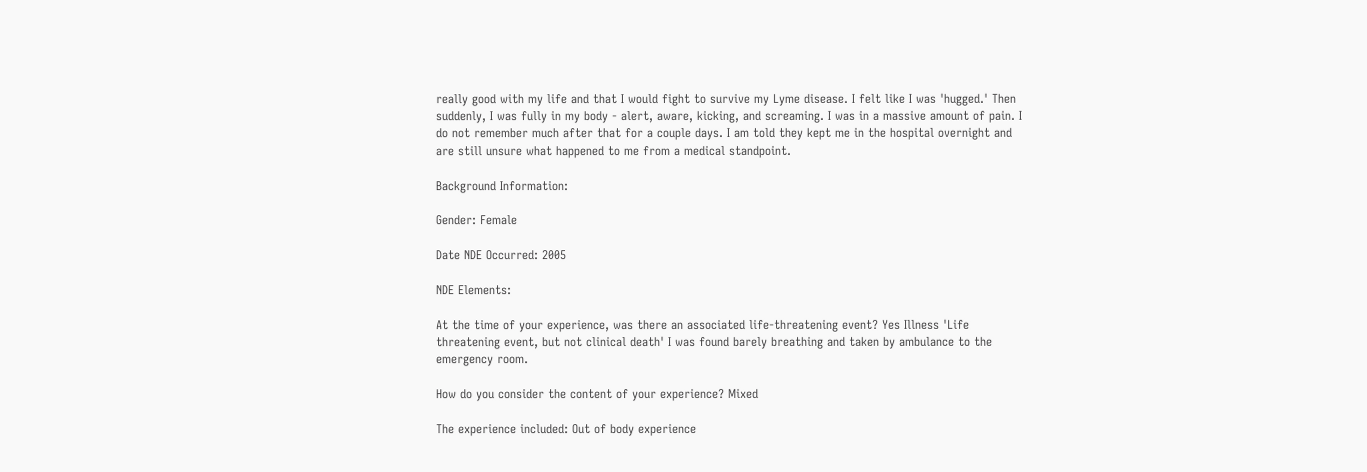really good with my life and that I would fight to survive my Lyme disease. I felt like I was 'hugged.' Then suddenly, I was fully in my body - alert, aware, kicking, and screaming. I was in a massive amount of pain. I do not remember much after that for a couple days. I am told they kept me in the hospital overnight and are still unsure what happened to me from a medical standpoint.

Background Information:

Gender: Female

Date NDE Occurred: 2005

NDE Elements:

At the time of your experience, was there an associated life-threatening event? Yes Illness 'Life threatening event, but not clinical death' I was found barely breathing and taken by ambulance to the emergency room.

How do you consider the content of your experience? Mixed

The experience included: Out of body experience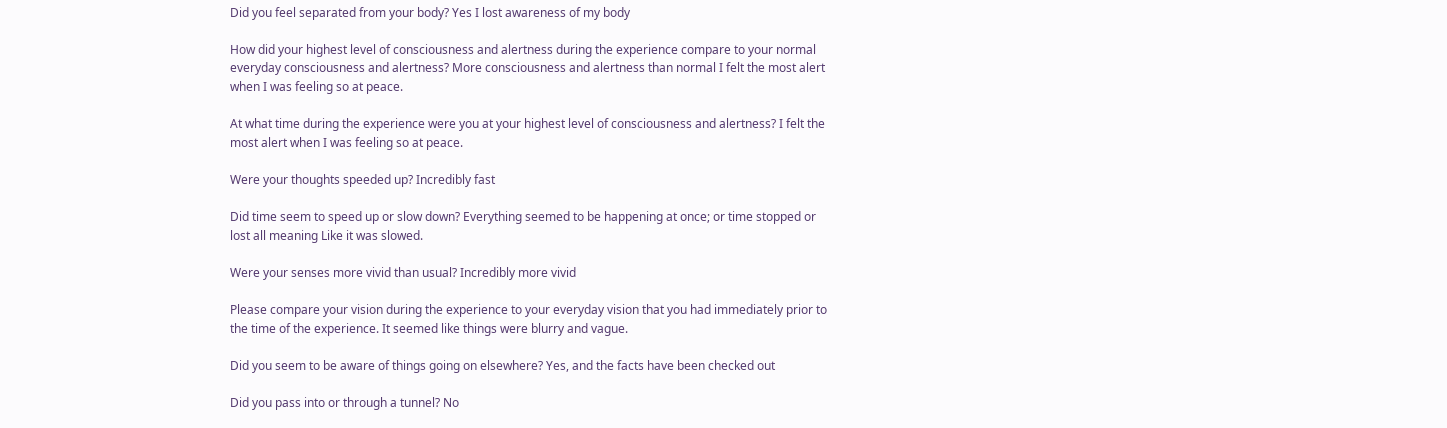Did you feel separated from your body? Yes I lost awareness of my body

How did your highest level of consciousness and alertness during the experience compare to your normal everyday consciousness and alertness? More consciousness and alertness than normal I felt the most alert when I was feeling so at peace.

At what time during the experience were you at your highest level of consciousness and alertness? I felt the most alert when I was feeling so at peace.

Were your thoughts speeded up? Incredibly fast

Did time seem to speed up or slow down? Everything seemed to be happening at once; or time stopped or lost all meaning Like it was slowed.

Were your senses more vivid than usual? Incredibly more vivid

Please compare your vision during the experience to your everyday vision that you had immediately prior to the time of the experience. It seemed like things were blurry and vague.

Did you seem to be aware of things going on elsewhere? Yes, and the facts have been checked out

Did you pass into or through a tunnel? No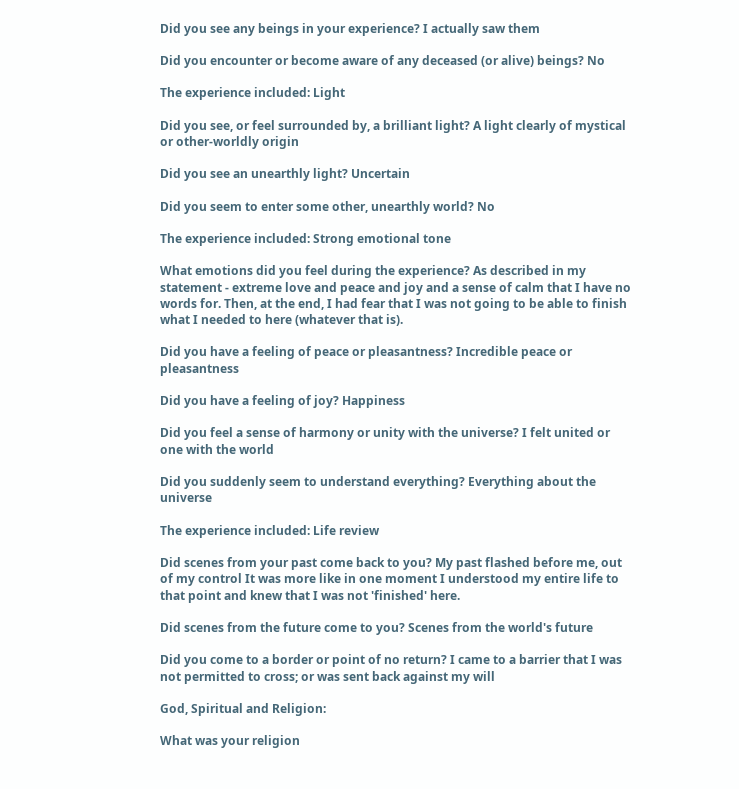Did you see any beings in your experience? I actually saw them

Did you encounter or become aware of any deceased (or alive) beings? No

The experience included: Light

Did you see, or feel surrounded by, a brilliant light? A light clearly of mystical or other-worldly origin

Did you see an unearthly light? Uncertain

Did you seem to enter some other, unearthly world? No

The experience included: Strong emotional tone

What emotions did you feel during the experience? As described in my statement - extreme love and peace and joy and a sense of calm that I have no words for. Then, at the end, I had fear that I was not going to be able to finish what I needed to here (whatever that is).

Did you have a feeling of peace or pleasantness? Incredible peace or pleasantness

Did you have a feeling of joy? Happiness

Did you feel a sense of harmony or unity with the universe? I felt united or one with the world

Did you suddenly seem to understand everything? Everything about the universe

The experience included: Life review

Did scenes from your past come back to you? My past flashed before me, out of my control It was more like in one moment I understood my entire life to that point and knew that I was not 'finished' here.

Did scenes from the future come to you? Scenes from the world's future

Did you come to a border or point of no return? I came to a barrier that I was not permitted to cross; or was sent back against my will

God, Spiritual and Religion:

What was your religion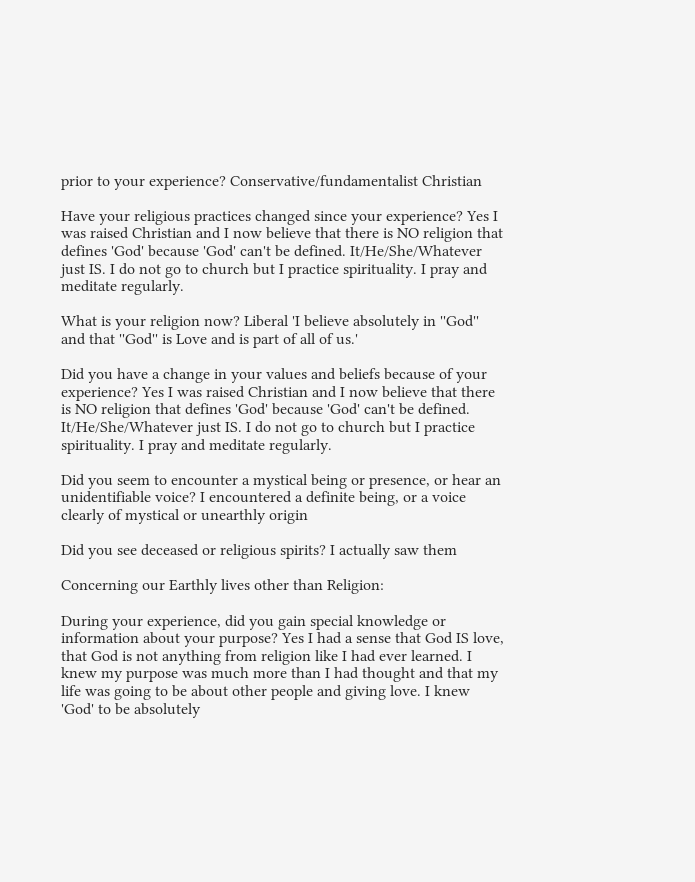prior to your experience? Conservative/fundamentalist Christian

Have your religious practices changed since your experience? Yes I was raised Christian and I now believe that there is NO religion that defines 'God' because 'God' can't be defined. It/He/She/Whatever just IS. I do not go to church but I practice spirituality. I pray and meditate regularly.

What is your religion now? Liberal 'I believe absolutely in ''God'' and that ''God'' is Love and is part of all of us.'

Did you have a change in your values and beliefs because of your experience? Yes I was raised Christian and I now believe that there is NO religion that defines 'God' because 'God' can't be defined. It/He/She/Whatever just IS. I do not go to church but I practice spirituality. I pray and meditate regularly.

Did you seem to encounter a mystical being or presence, or hear an unidentifiable voice? I encountered a definite being, or a voice clearly of mystical or unearthly origin

Did you see deceased or religious spirits? I actually saw them

Concerning our Earthly lives other than Religion:

During your experience, did you gain special knowledge or information about your purpose? Yes I had a sense that God IS love, that God is not anything from religion like I had ever learned. I knew my purpose was much more than I had thought and that my life was going to be about other people and giving love. I knew 'God' to be absolutely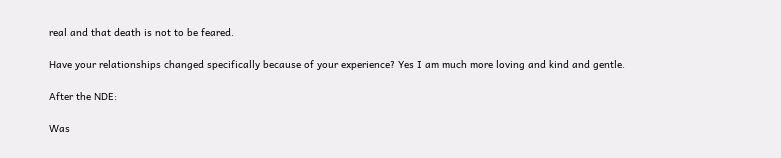real and that death is not to be feared.

Have your relationships changed specifically because of your experience? Yes I am much more loving and kind and gentle.

After the NDE:

Was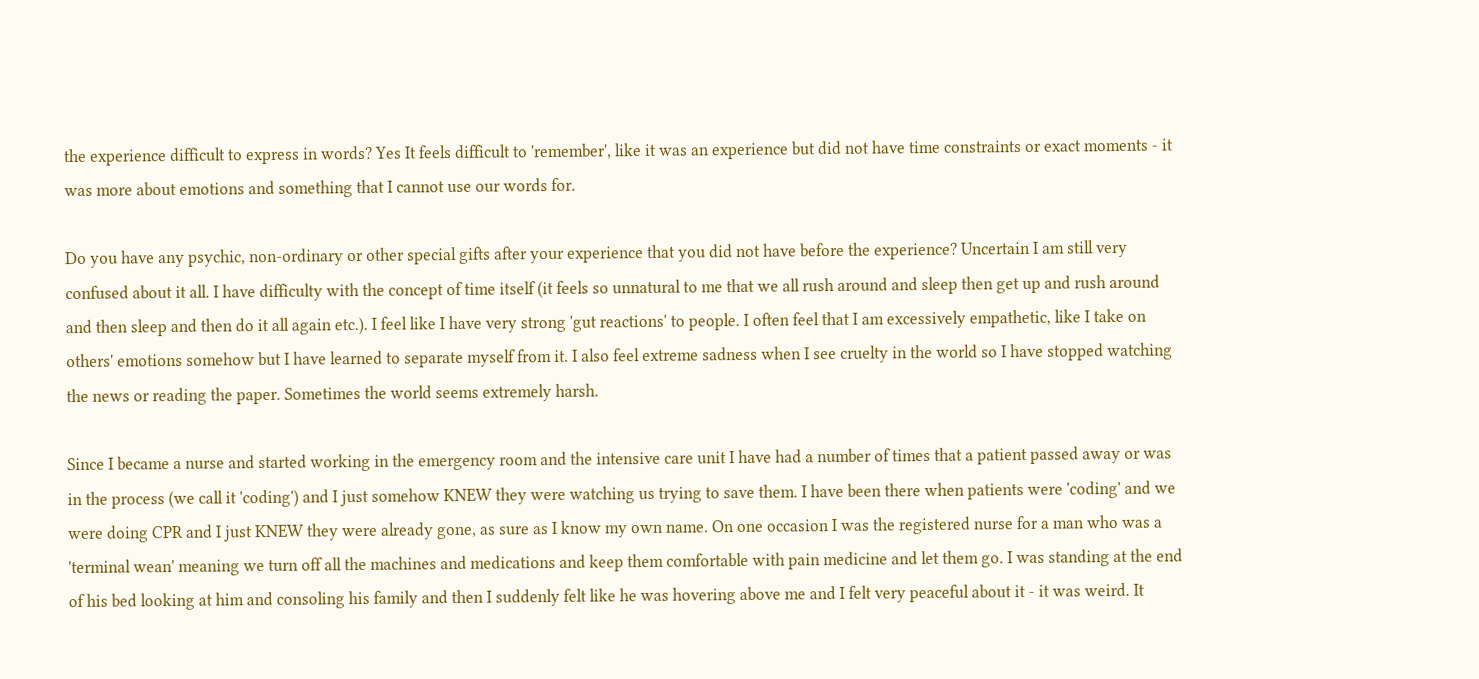the experience difficult to express in words? Yes It feels difficult to 'remember', like it was an experience but did not have time constraints or exact moments - it was more about emotions and something that I cannot use our words for.

Do you have any psychic, non-ordinary or other special gifts after your experience that you did not have before the experience? Uncertain I am still very confused about it all. I have difficulty with the concept of time itself (it feels so unnatural to me that we all rush around and sleep then get up and rush around and then sleep and then do it all again etc.). I feel like I have very strong 'gut reactions' to people. I often feel that I am excessively empathetic, like I take on others' emotions somehow but I have learned to separate myself from it. I also feel extreme sadness when I see cruelty in the world so I have stopped watching the news or reading the paper. Sometimes the world seems extremely harsh.

Since I became a nurse and started working in the emergency room and the intensive care unit I have had a number of times that a patient passed away or was in the process (we call it 'coding') and I just somehow KNEW they were watching us trying to save them. I have been there when patients were 'coding' and we were doing CPR and I just KNEW they were already gone, as sure as I know my own name. On one occasion I was the registered nurse for a man who was a 'terminal wean' meaning we turn off all the machines and medications and keep them comfortable with pain medicine and let them go. I was standing at the end of his bed looking at him and consoling his family and then I suddenly felt like he was hovering above me and I felt very peaceful about it - it was weird. It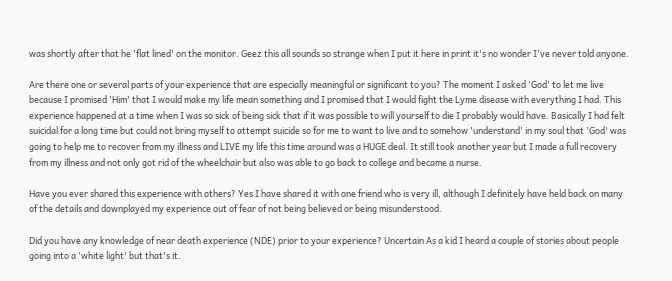was shortly after that he 'flat lined' on the monitor. Geez this all sounds so strange when I put it here in print it's no wonder I've never told anyone.

Are there one or several parts of your experience that are especially meaningful or significant to you? The moment I asked 'God' to let me live because I promised 'Him' that I would make my life mean something and I promised that I would fight the Lyme disease with everything I had. This experience happened at a time when I was so sick of being sick that if it was possible to will yourself to die I probably would have. Basically I had felt suicidal for a long time but could not bring myself to attempt suicide so for me to want to live and to somehow 'understand' in my soul that 'God' was going to help me to recover from my illness and LIVE my life this time around was a HUGE deal. It still took another year but I made a full recovery from my illness and not only got rid of the wheelchair but also was able to go back to college and became a nurse.

Have you ever shared this experience with others? Yes I have shared it with one friend who is very ill, although I definitely have held back on many of the details and downplayed my experience out of fear of not being believed or being misunderstood.

Did you have any knowledge of near death experience (NDE) prior to your experience? Uncertain As a kid I heard a couple of stories about people going into a 'white light' but that's it.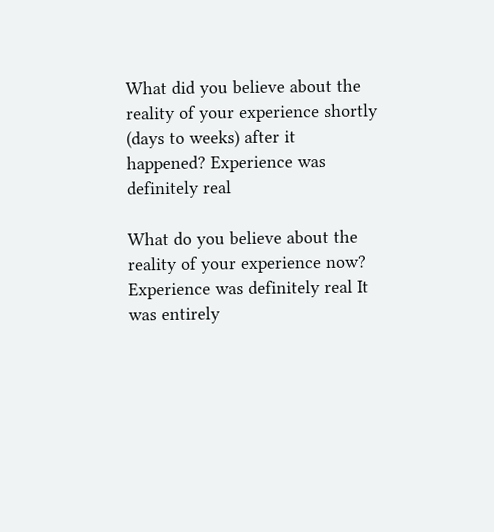What did you believe about the reality of your experience shortly (days to weeks) after it happened? Experience was definitely real

What do you believe about the reality of your experience now? Experience was definitely real It was entirely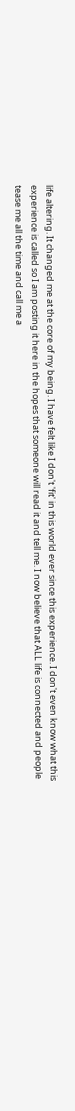life altering. It changed me at the core of my being. I have felt like I don't 'fit' in this world ever since this experience. I don't even know what this experience is called so I am posting it here in the hopes that someone will read it and tell me. I now believe that ALL life is connected and people tease me all the time and call me a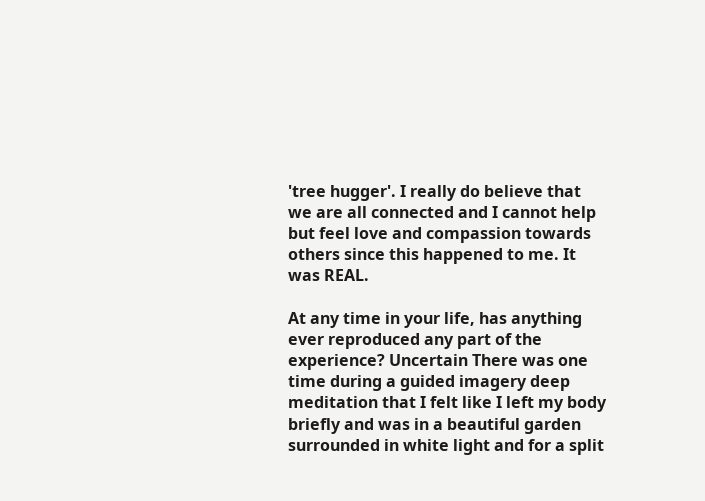'tree hugger'. I really do believe that we are all connected and I cannot help but feel love and compassion towards others since this happened to me. It was REAL.

At any time in your life, has anything ever reproduced any part of the experience? Uncertain There was one time during a guided imagery deep meditation that I felt like I left my body briefly and was in a beautiful garden surrounded in white light and for a split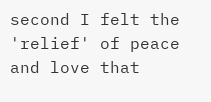second I felt the 'relief' of peace and love that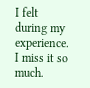I felt during my experience. I miss it so much.